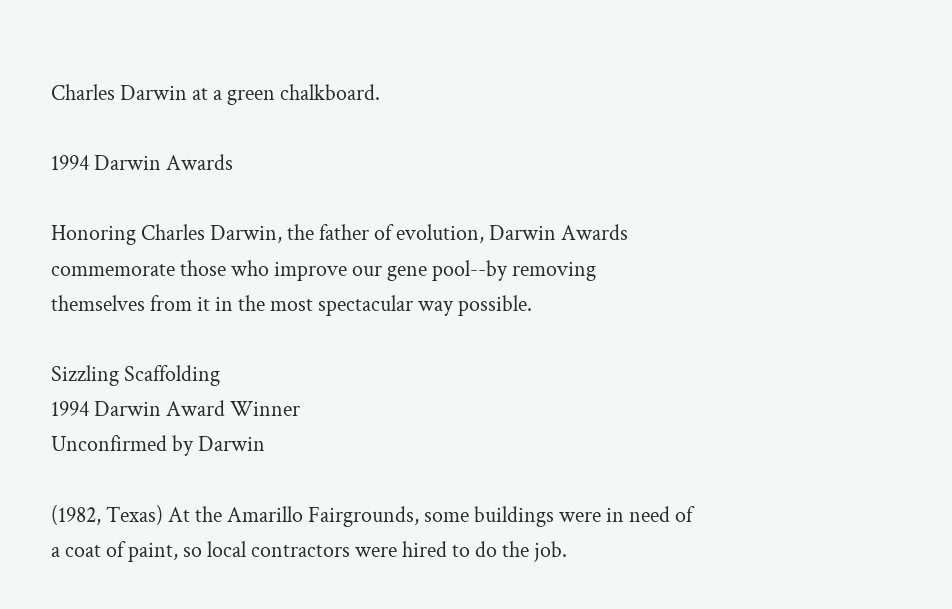Charles Darwin at a green chalkboard.

1994 Darwin Awards

Honoring Charles Darwin, the father of evolution, Darwin Awards commemorate those who improve our gene pool--by removing themselves from it in the most spectacular way possible.

Sizzling Scaffolding
1994 Darwin Award Winner
Unconfirmed by Darwin

(1982, Texas) At the Amarillo Fairgrounds, some buildings were in need of a coat of paint, so local contractors were hired to do the job.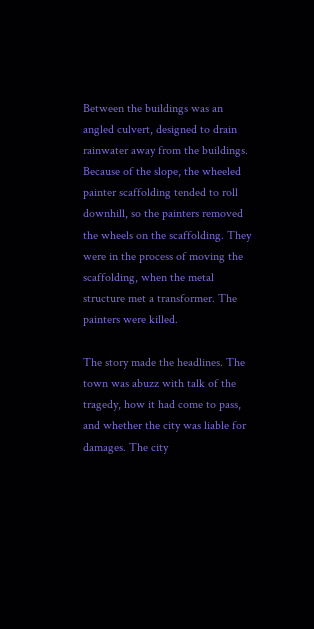Between the buildings was an angled culvert, designed to drain rainwater away from the buildings. Because of the slope, the wheeled painter scaffolding tended to roll downhill, so the painters removed the wheels on the scaffolding. They were in the process of moving the scaffolding, when the metal structure met a transformer. The painters were killed.

The story made the headlines. The town was abuzz with talk of the tragedy, how it had come to pass, and whether the city was liable for damages. The city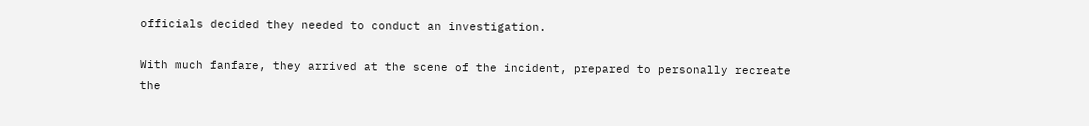officials decided they needed to conduct an investigation.

With much fanfare, they arrived at the scene of the incident, prepared to personally recreate the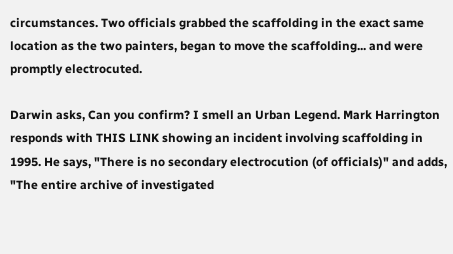circumstances. Two officials grabbed the scaffolding in the exact same location as the two painters, began to move the scaffolding... and were promptly electrocuted.

Darwin asks, Can you confirm? I smell an Urban Legend. Mark Harrington responds with THIS LINK showing an incident involving scaffolding in 1995. He says, "There is no secondary electrocution (of officials)" and adds, "The entire archive of investigated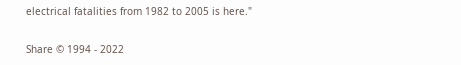electrical fatalities from 1982 to 2005 is here."

Share © 1994 - 2022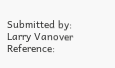Submitted by: Larry Vanover
Reference: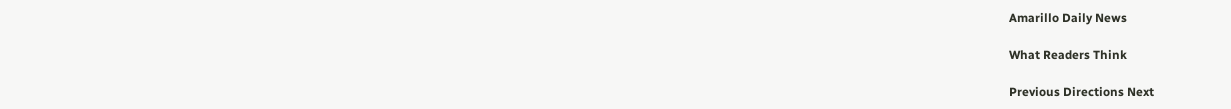Amarillo Daily News

What Readers Think

Previous Directions Next